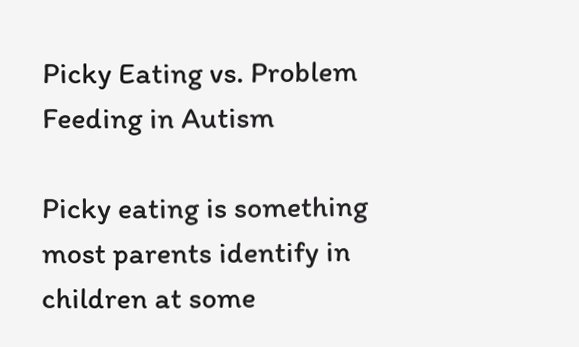Picky Eating vs. Problem Feeding in Autism

Picky eating is something most parents identify in children at some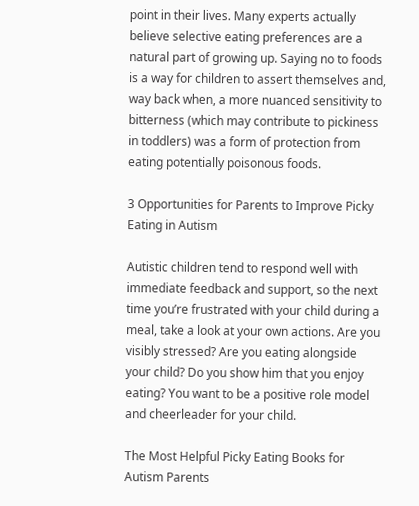point in their lives. Many experts actually believe selective eating preferences are a natural part of growing up. Saying no to foods is a way for children to assert themselves and, way back when, a more nuanced sensitivity to bitterness (which may contribute to pickiness in toddlers) was a form of protection from eating potentially poisonous foods.

3 Opportunities for Parents to Improve Picky Eating in Autism

Autistic children tend to respond well with immediate feedback and support, so the next time you’re frustrated with your child during a meal, take a look at your own actions. Are you visibly stressed? Are you eating alongside your child? Do you show him that you enjoy eating? You want to be a positive role model and cheerleader for your child.

The Most Helpful Picky Eating Books for Autism Parents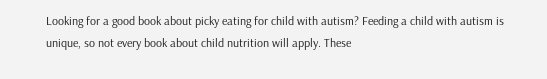Looking for a good book about picky eating for child with autism? Feeding a child with autism is unique, so not every book about child nutrition will apply. These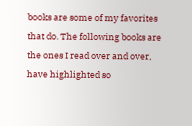books are some of my favorites that do. The following books are the ones I read over and over, have highlighted so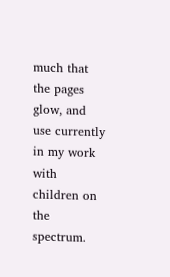much that the pages glow, and use currently in my work with children on the spectrum.